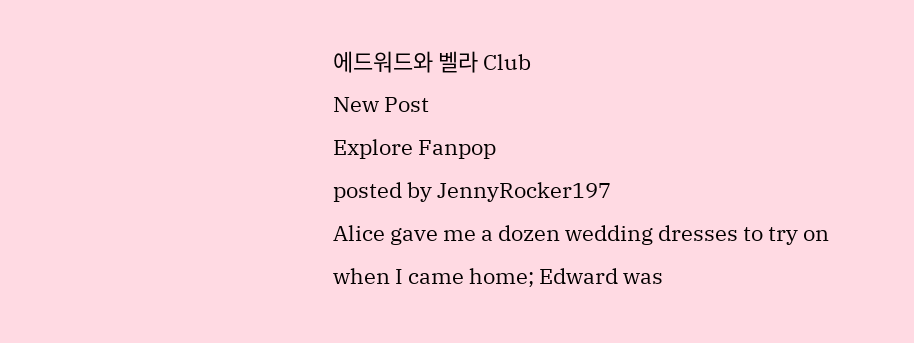에드워드와 벨라 Club
New Post
Explore Fanpop
posted by JennyRocker197
Alice gave me a dozen wedding dresses to try on when I came home; Edward was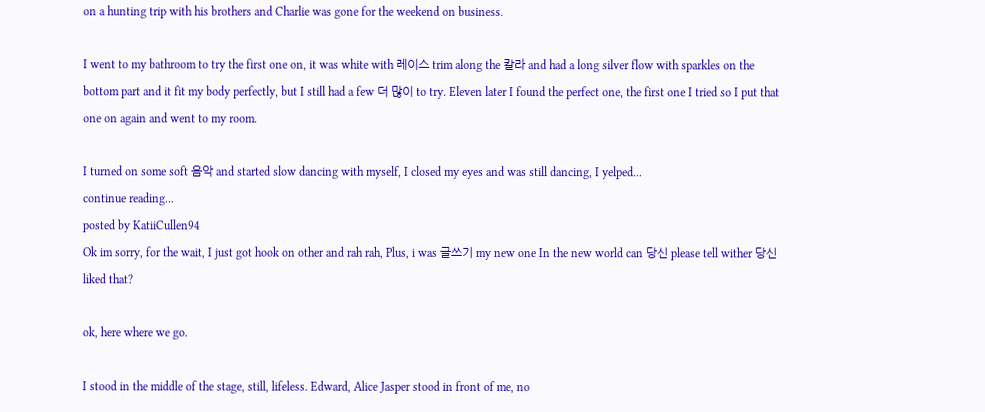on a hunting trip with his brothers and Charlie was gone for the weekend on business.

I went to my bathroom to try the first one on, it was white with 레이스 trim along the 칼라 and had a long silver flow with sparkles on the bottom part and it fit my body perfectly, but I still had a few 더 많이 to try. Eleven later I found the perfect one, the first one I tried so I put that one on again and went to my room.

I turned on some soft 음악 and started slow dancing with myself, I closed my eyes and was still dancing, I yelped...
continue reading...
posted by KatiiCullen94
Ok im sorry, for the wait, I just got hook on other and rah rah, Plus, i was 글쓰기 my new one In the new world can 당신 please tell wither 당신 liked that?

ok, here where we go.

I stood in the middle of the stage, still, lifeless. Edward, Alice Jasper stood in front of me, no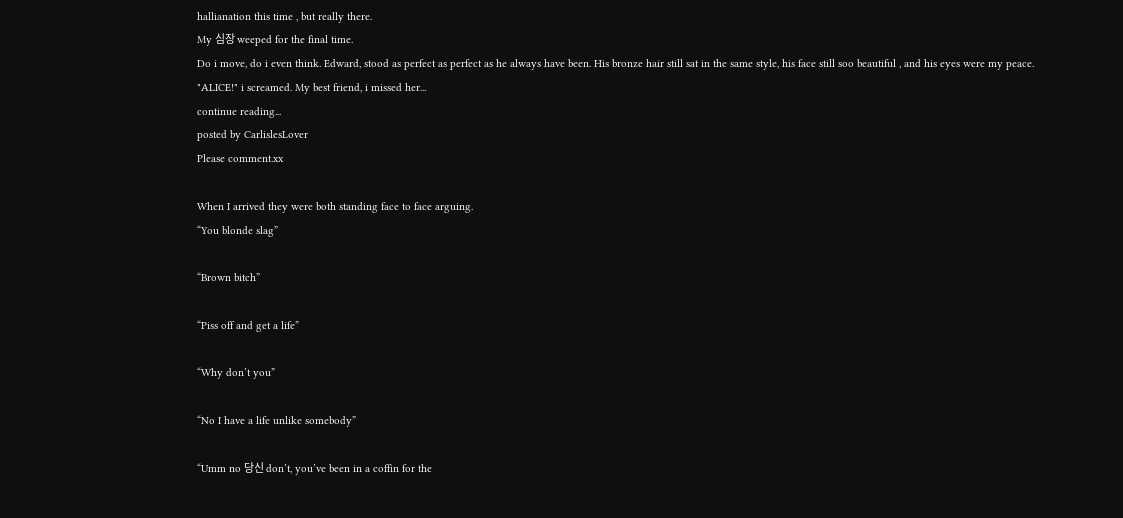hallianation this time , but really there.
My 심장 weeped for the final time.
Do i move, do i even think. Edward, stood as perfect as perfect as he always have been. His bronze hair still sat in the same style, his face still soo beautiful , and his eyes were my peace.
"ALICE!" i screamed. My best friend, i missed her...
continue reading...
posted by CarlislesLover
Please comment.xx

When I arrived they were both standing face to face arguing.
“You blonde slag”

“Brown bitch”

“Piss off and get a life”

“Why don’t you”

“No I have a life unlike somebody”

“Umm no 당신 don’t, you’ve been in a coffin for the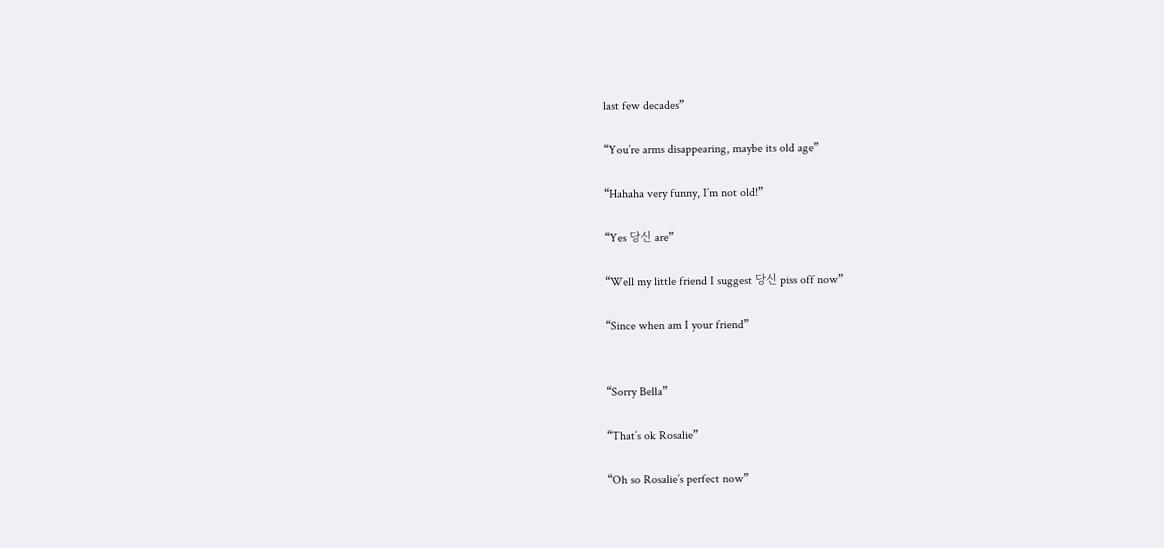last few decades”

“You’re arms disappearing, maybe its old age”

“Hahaha very funny, I’m not old!”

“Yes 당신 are”

“Well my little friend I suggest 당신 piss off now”

“Since when am I your friend”


“Sorry Bella”

“That’s ok Rosalie”

“Oh so Rosalie’s perfect now”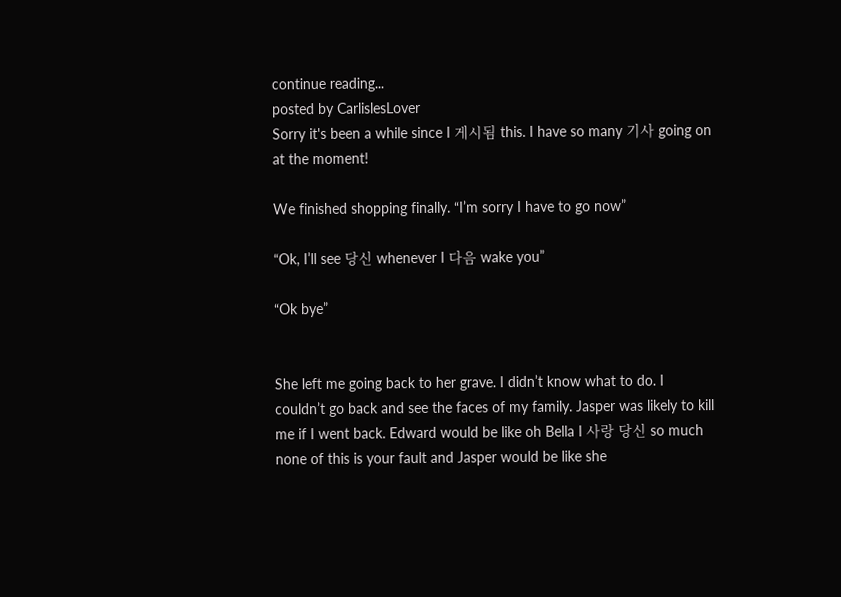continue reading...
posted by CarlislesLover
Sorry it's been a while since I 게시됨 this. I have so many 기사 going on at the moment!

We finished shopping finally. “I’m sorry I have to go now”

“Ok, I’ll see 당신 whenever I 다음 wake you”

“Ok bye”


She left me going back to her grave. I didn’t know what to do. I couldn’t go back and see the faces of my family. Jasper was likely to kill me if I went back. Edward would be like oh Bella I 사랑 당신 so much none of this is your fault and Jasper would be like she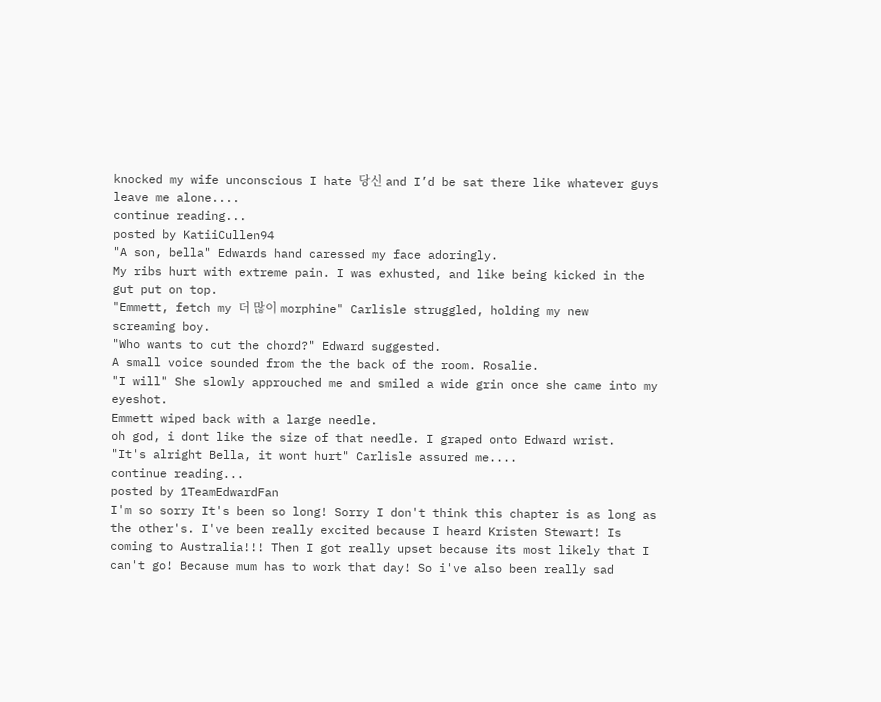knocked my wife unconscious I hate 당신 and I’d be sat there like whatever guys leave me alone....
continue reading...
posted by KatiiCullen94
"A son, bella" Edwards hand caressed my face adoringly.
My ribs hurt with extreme pain. I was exhusted, and like being kicked in the gut put on top.
"Emmett, fetch my 더 많이 morphine" Carlisle struggled, holding my new screaming boy.
"Who wants to cut the chord?" Edward suggested.
A small voice sounded from the the back of the room. Rosalie.
"I will" She slowly approuched me and smiled a wide grin once she came into my eyeshot.
Emmett wiped back with a large needle.
oh god, i dont like the size of that needle. I graped onto Edward wrist.
"It's alright Bella, it wont hurt" Carlisle assured me....
continue reading...
posted by 1TeamEdwardFan
I'm so sorry It's been so long! Sorry I don't think this chapter is as long as the other's. I've been really excited because I heard Kristen Stewart! Is coming to Australia!!! Then I got really upset because its most likely that I can't go! Because mum has to work that day! So i've also been really sad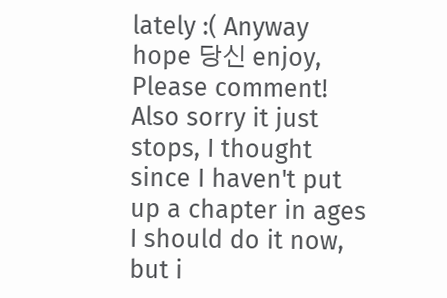lately :( Anyway hope 당신 enjoy, Please comment! Also sorry it just stops, I thought since I haven't put up a chapter in ages I should do it now, but i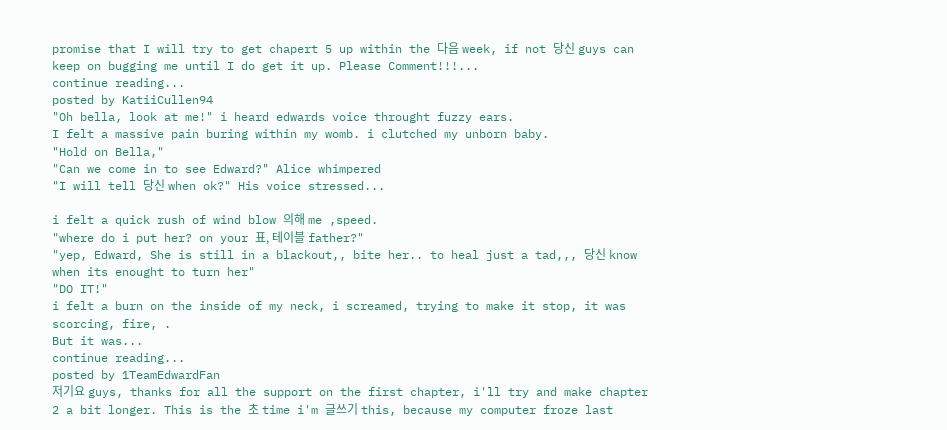promise that I will try to get chapert 5 up within the 다음 week, if not 당신 guys can keep on bugging me until I do get it up. Please Comment!!!...
continue reading...
posted by KatiiCullen94
"Oh bella, look at me!" i heard edwards voice throught fuzzy ears.
I felt a massive pain buring within my womb. i clutched my unborn baby.
"Hold on Bella,"
"Can we come in to see Edward?" Alice whimpered
"I will tell 당신 when ok?" His voice stressed...

i felt a quick rush of wind blow 의해 me ,speed.
"where do i put her? on your 표, 테이블 father?"
"yep, Edward, She is still in a blackout,, bite her.. to heal just a tad,,, 당신 know when its enought to turn her"
"DO IT!"
i felt a burn on the inside of my neck, i screamed, trying to make it stop, it was scorcing, fire, .
But it was...
continue reading...
posted by 1TeamEdwardFan
저기요 guys, thanks for all the support on the first chapter, i'll try and make chapter 2 a bit longer. This is the 초 time i'm 글쓰기 this, because my computer froze last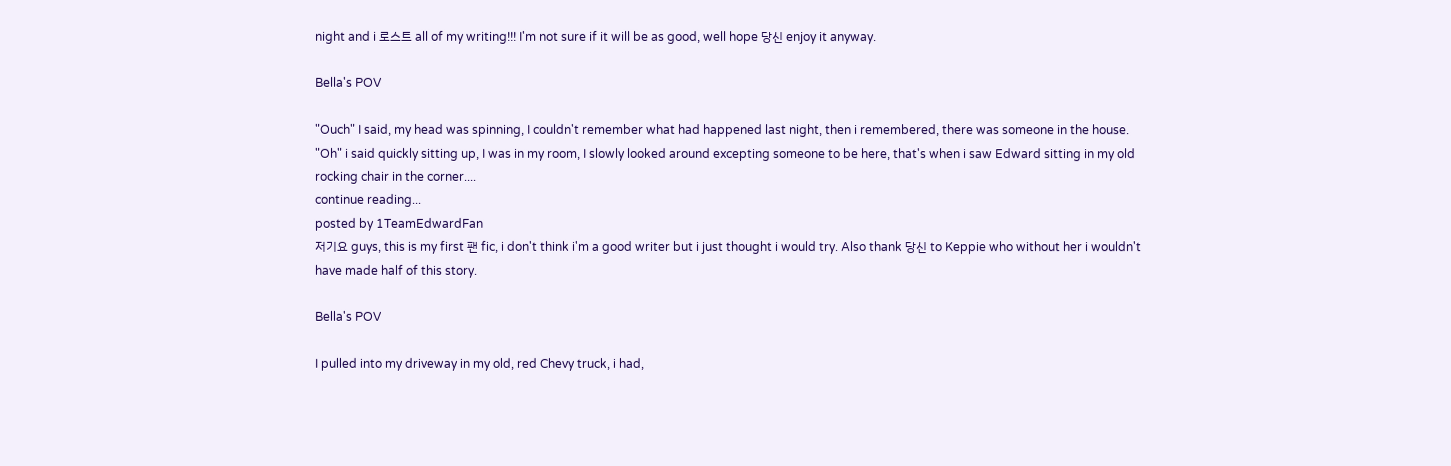night and i 로스트 all of my writing!!! I'm not sure if it will be as good, well hope 당신 enjoy it anyway.

Bella's POV

"Ouch" I said, my head was spinning, I couldn't remember what had happened last night, then i remembered, there was someone in the house. "Oh" i said quickly sitting up, I was in my room, I slowly looked around excepting someone to be here, that's when i saw Edward sitting in my old rocking chair in the corner....
continue reading...
posted by 1TeamEdwardFan
저기요 guys, this is my first 팬 fic, i don't think i'm a good writer but i just thought i would try. Also thank 당신 to Keppie who without her i wouldn't have made half of this story.

Bella's POV

I pulled into my driveway in my old, red Chevy truck, i had,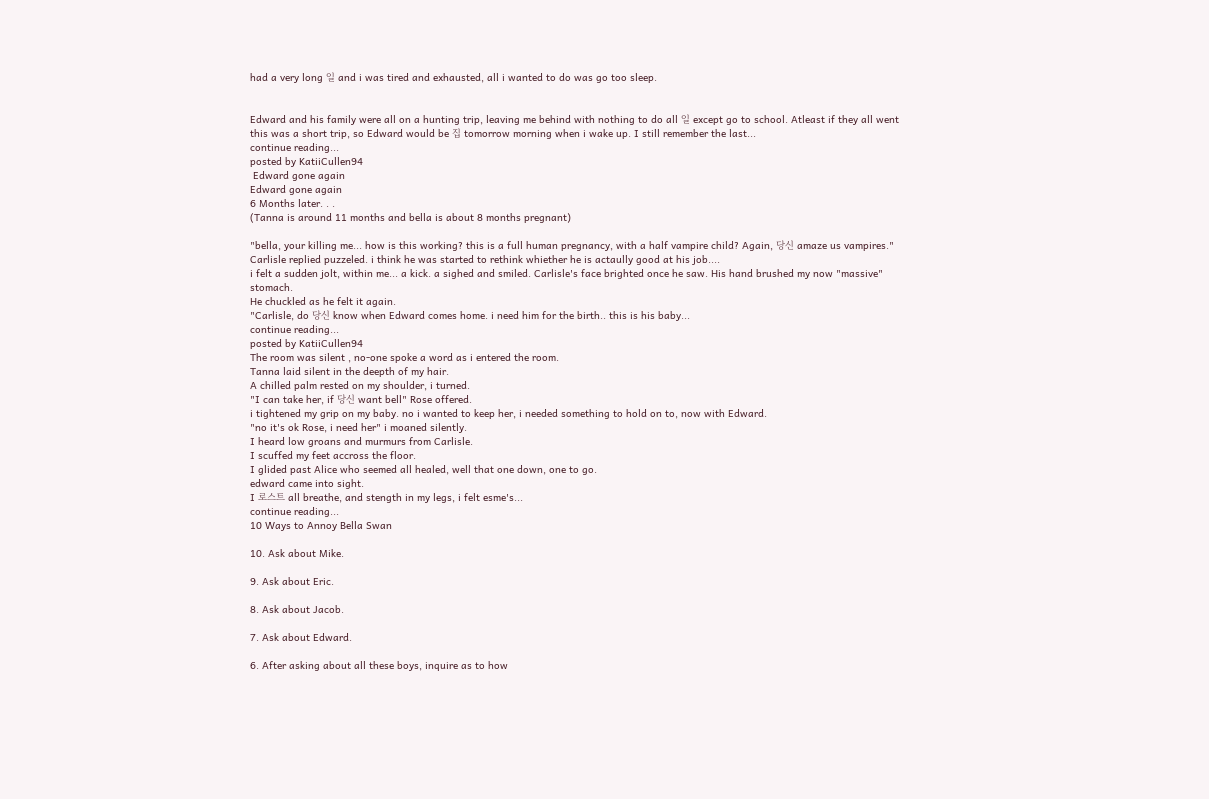had a very long 일 and i was tired and exhausted, all i wanted to do was go too sleep.


Edward and his family were all on a hunting trip, leaving me behind with nothing to do all 일 except go to school. Atleast if they all went this was a short trip, so Edward would be 집 tomorrow morning when i wake up. I still remember the last...
continue reading...
posted by KatiiCullen94
 Edward gone again
Edward gone again
6 Months later. . .
(Tanna is around 11 months and bella is about 8 months pregnant)

"bella, your killing me... how is this working? this is a full human pregnancy, with a half vampire child? Again, 당신 amaze us vampires." Carlisle replied puzzeled. i think he was started to rethink whiether he is actaully good at his job....
i felt a sudden jolt, within me... a kick. a sighed and smiled. Carlisle's face brighted once he saw. His hand brushed my now "massive" stomach.
He chuckled as he felt it again.
"Carlisle, do 당신 know when Edward comes home. i need him for the birth.. this is his baby...
continue reading...
posted by KatiiCullen94
The room was silent , no-one spoke a word as i entered the room.
Tanna laid silent in the deepth of my hair.
A chilled palm rested on my shoulder, i turned.
"I can take her, if 당신 want bell" Rose offered.
i tightened my grip on my baby. no i wanted to keep her, i needed something to hold on to, now with Edward.
"no it's ok Rose, i need her" i moaned silently.
I heard low groans and murmurs from Carlisle.
I scuffed my feet accross the floor.
I glided past Alice who seemed all healed, well that one down, one to go.
edward came into sight.
I 로스트 all breathe, and stength in my legs, i felt esme's...
continue reading...
10 Ways to Annoy Bella Swan

10. Ask about Mike.

9. Ask about Eric.

8. Ask about Jacob.

7. Ask about Edward.

6. After asking about all these boys, inquire as to how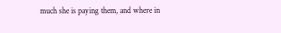much she is paying them, and where in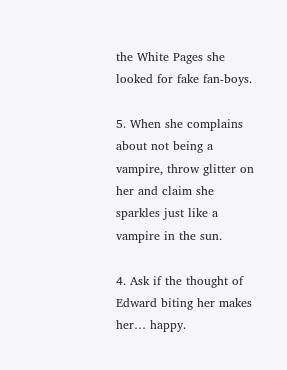the White Pages she looked for fake fan-boys.

5. When she complains about not being a vampire, throw glitter on her and claim she sparkles just like a vampire in the sun.

4. Ask if the thought of Edward biting her makes her… happy.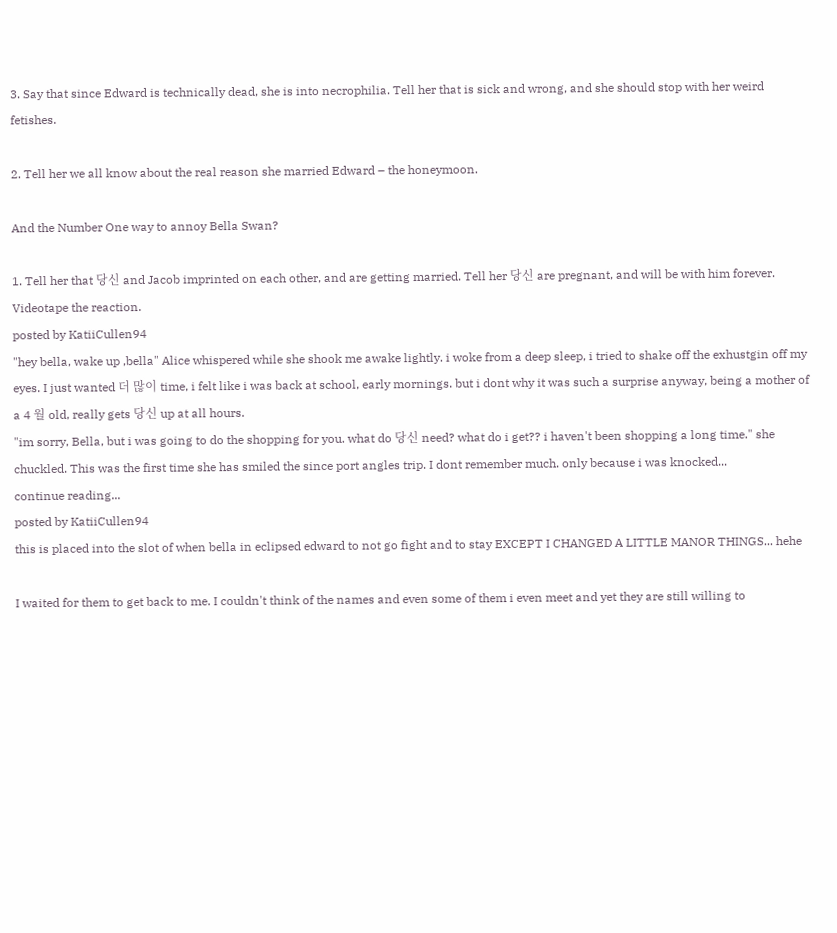3. Say that since Edward is technically dead, she is into necrophilia. Tell her that is sick and wrong, and she should stop with her weird fetishes.

2. Tell her we all know about the real reason she married Edward – the honeymoon.

And the Number One way to annoy Bella Swan?

1. Tell her that 당신 and Jacob imprinted on each other, and are getting married. Tell her 당신 are pregnant, and will be with him forever. Videotape the reaction.
posted by KatiiCullen94
"hey bella, wake up ,bella" Alice whispered while she shook me awake lightly. i woke from a deep sleep, i tried to shake off the exhustgin off my eyes. I just wanted 더 많이 time, i felt like i was back at school, early mornings. but i dont why it was such a surprise anyway, being a mother of a 4 월 old, really gets 당신 up at all hours.
"im sorry, Bella, but i was going to do the shopping for you. what do 당신 need? what do i get?? i haven't been shopping a long time." she chuckled. This was the first time she has smiled the since port angles trip. I dont remember much. only because i was knocked...
continue reading...
posted by KatiiCullen94
this is placed into the slot of when bella in eclipsed edward to not go fight and to stay EXCEPT I CHANGED A LITTLE MANOR THINGS... hehe

I waited for them to get back to me. I couldn't think of the names and even some of them i even meet and yet they are still willing to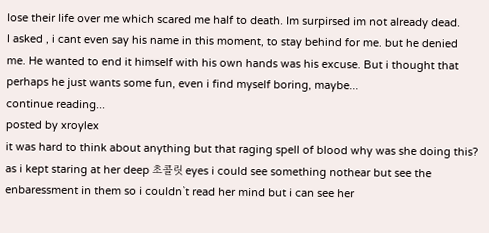lose their life over me which scared me half to death. Im surpirsed im not already dead.
I asked , i cant even say his name in this moment, to stay behind for me. but he denied me. He wanted to end it himself with his own hands was his excuse. But i thought that perhaps he just wants some fun, even i find myself boring, maybe...
continue reading...
posted by xroylex
it was hard to think about anything but that raging spell of blood why was she doing this? as i kept staring at her deep 초콜릿 eyes i could see something nothear but see the enbaressment in them so i couldn`t read her mind but i can see her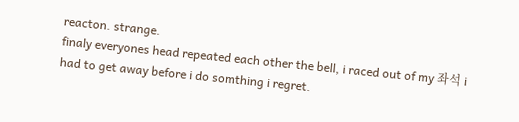reacton. strange.
finaly everyones head repeated each other the bell, i raced out of my 좌석 i had to get away before i do somthing i regret.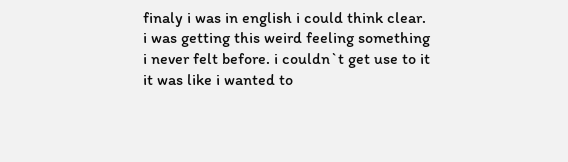finaly i was in english i could think clear. i was getting this weird feeling something i never felt before. i couldn`t get use to it it was like i wanted to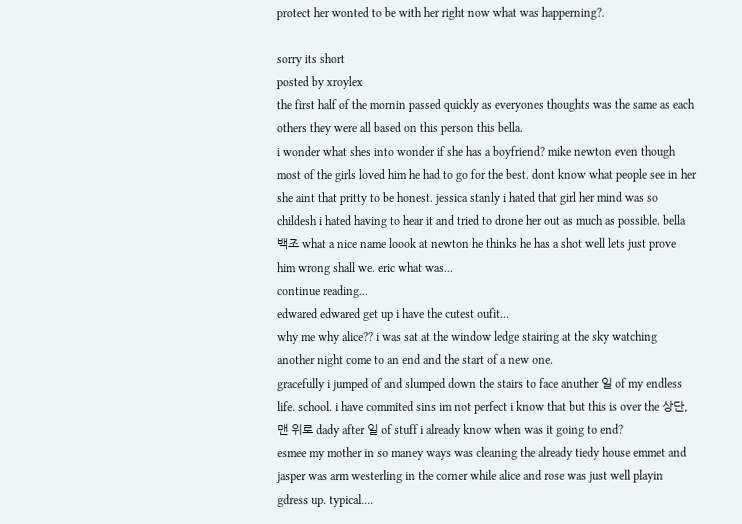protect her wonted to be with her right now what was happerning?.

sorry its short
posted by xroylex
the first half of the mornin passed quickly as everyones thoughts was the same as each others they were all based on this person this bella.
i wonder what shes into wonder if she has a boyfriend? mike newton even though most of the girls loved him he had to go for the best. dont know what people see in her she aint that pritty to be honest. jessica stanly i hated that girl her mind was so childesh i hated having to hear it and tried to drone her out as much as possible. bella 백조 what a nice name loook at newton he thinks he has a shot well lets just prove him wrong shall we. eric what was...
continue reading...
edwared edwared get up i have the cutest oufit...
why me why alice?? i was sat at the window ledge stairing at the sky watching another night come to an end and the start of a new one.
gracefully i jumped of and slumped down the stairs to face anuther 일 of my endless life. school. i have commited sins im not perfect i know that but this is over the 상단, 맨 위로 dady after 일 of stuff i already know when was it going to end?
esmee my mother in so maney ways was cleaning the already tiedy house emmet and jasper was arm westerling in the corner while alice and rose was just well playin gdress up. typical....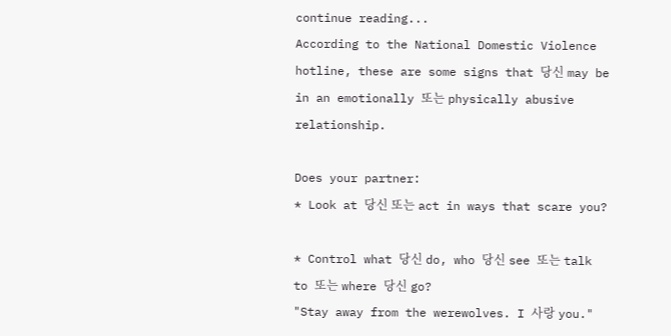continue reading...
According to the National Domestic Violence hotline, these are some signs that 당신 may be in an emotionally 또는 physically abusive relationship.

Does your partner:
* Look at 당신 또는 act in ways that scare you?

* Control what 당신 do, who 당신 see 또는 talk to 또는 where 당신 go?
"Stay away from the werewolves. I 사랑 you."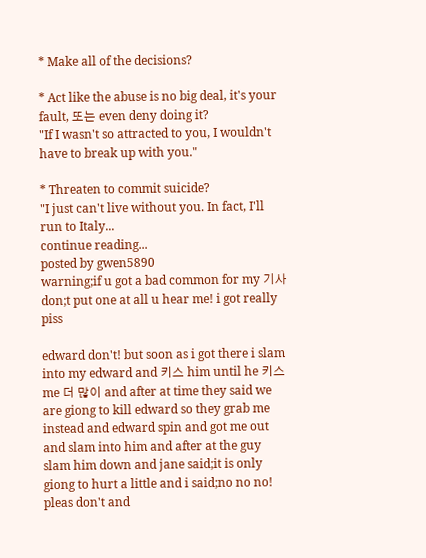* Make all of the decisions?

* Act like the abuse is no big deal, it's your fault, 또는 even deny doing it?
"If I wasn't so attracted to you, I wouldn't have to break up with you."

* Threaten to commit suicide?
"I just can't live without you. In fact, I'll run to Italy...
continue reading...
posted by gwen5890
warning;if u got a bad common for my 기사 don;t put one at all u hear me! i got really piss

edward don't! but soon as i got there i slam into my edward and 키스 him until he 키스 me 더 많이 and after at time they said we are giong to kill edward so they grab me instead and edward spin and got me out and slam into him and after at the guy slam him down and jane said;it is only giong to hurt a little and i said;no no no! pleas don't and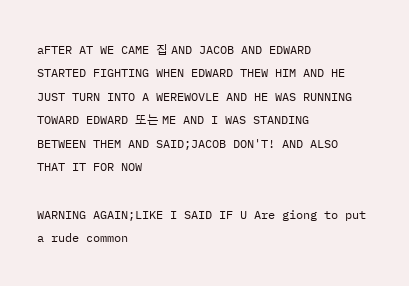aFTER AT WE CAME 집 AND JACOB AND EDWARD STARTED FIGHTING WHEN EDWARD THEW HIM AND HE JUST TURN INTO A WEREWOVLE AND HE WAS RUNNING TOWARD EDWARD 또는 ME AND I WAS STANDING BETWEEN THEM AND SAID;JACOB DON'T! AND ALSO THAT IT FOR NOW

WARNING AGAIN;LIKE I SAID IF U Are giong to put a rude common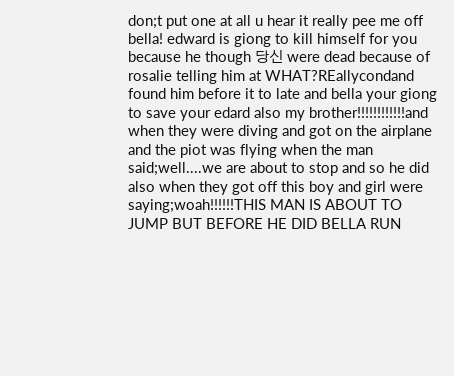don;t put one at all u hear it really pee me off
bella! edward is giong to kill himself for you
because he though 당신 were dead because of rosalie telling him at WHAT?REallycondand found him before it to late and bella your giong to save your edard also my brother!!!!!!!!!!!!and when they were diving and got on the airplane and the piot was flying when the man said;well....we are about to stop and so he did also when they got off this boy and girl were saying;woah!!!!!!THIS MAN IS ABOUT TO JUMP BUT BEFORE HE DID BELLA RUN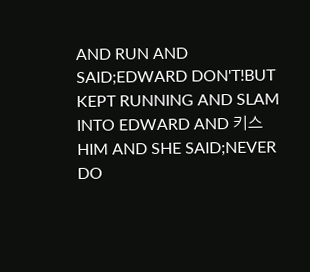AND RUN AND SAID;EDWARD DON'T!BUT KEPT RUNNING AND SLAM INTO EDWARD AND 키스 HIM AND SHE SAID;NEVER DO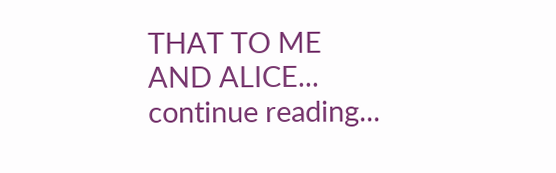THAT TO ME AND ALICE...
continue reading...